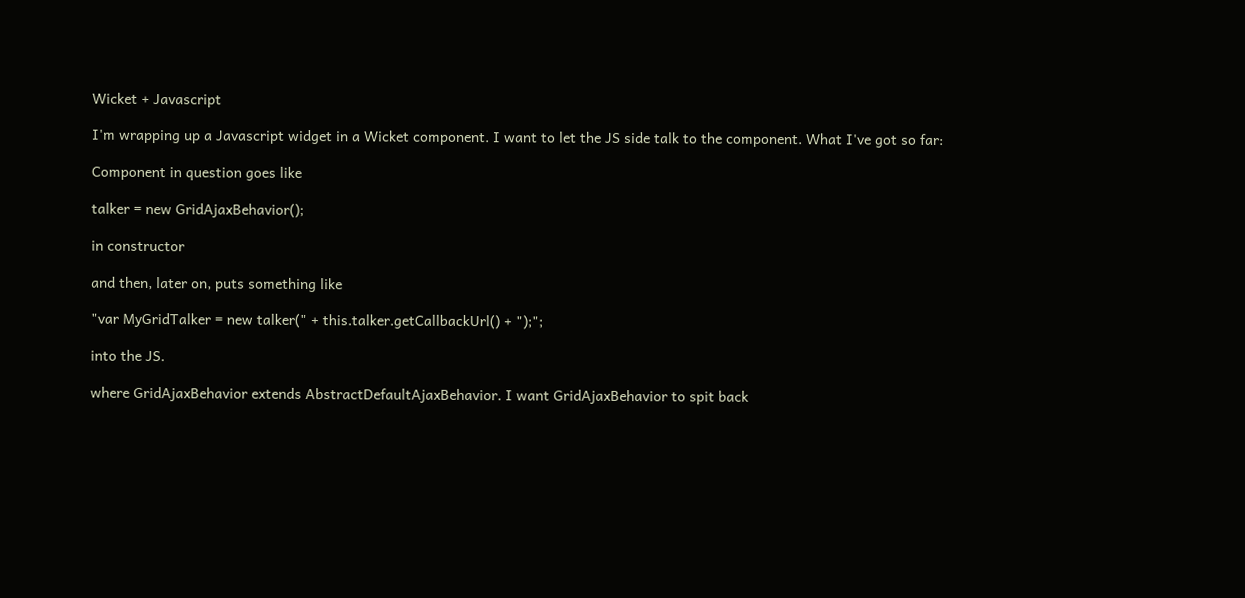Wicket + Javascript

I'm wrapping up a Javascript widget in a Wicket component. I want to let the JS side talk to the component. What I've got so far:

Component in question goes like

talker = new GridAjaxBehavior();

in constructor

and then, later on, puts something like

"var MyGridTalker = new talker(" + this.talker.getCallbackUrl() + ");";

into the JS.

where GridAjaxBehavior extends AbstractDefaultAjaxBehavior. I want GridAjaxBehavior to spit back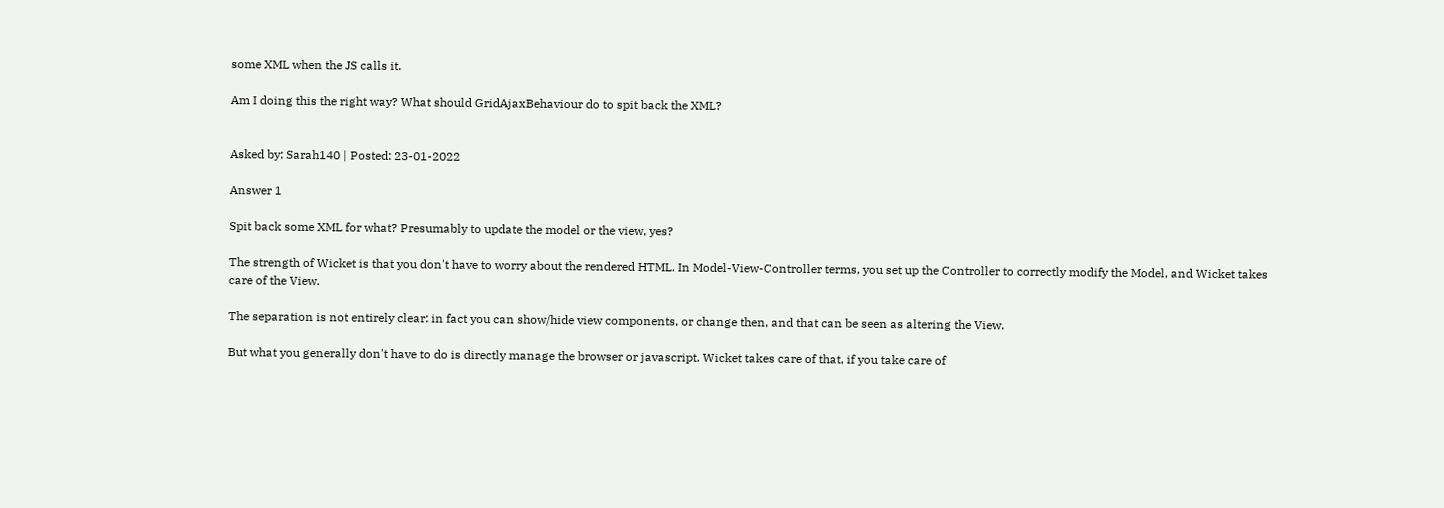some XML when the JS calls it.

Am I doing this the right way? What should GridAjaxBehaviour do to spit back the XML?


Asked by: Sarah140 | Posted: 23-01-2022

Answer 1

Spit back some XML for what? Presumably to update the model or the view, yes?

The strength of Wicket is that you don't have to worry about the rendered HTML. In Model-View-Controller terms, you set up the Controller to correctly modify the Model, and Wicket takes care of the View.

The separation is not entirely clear: in fact you can show/hide view components, or change then, and that can be seen as altering the View.

But what you generally don't have to do is directly manage the browser or javascript. Wicket takes care of that, if you take care of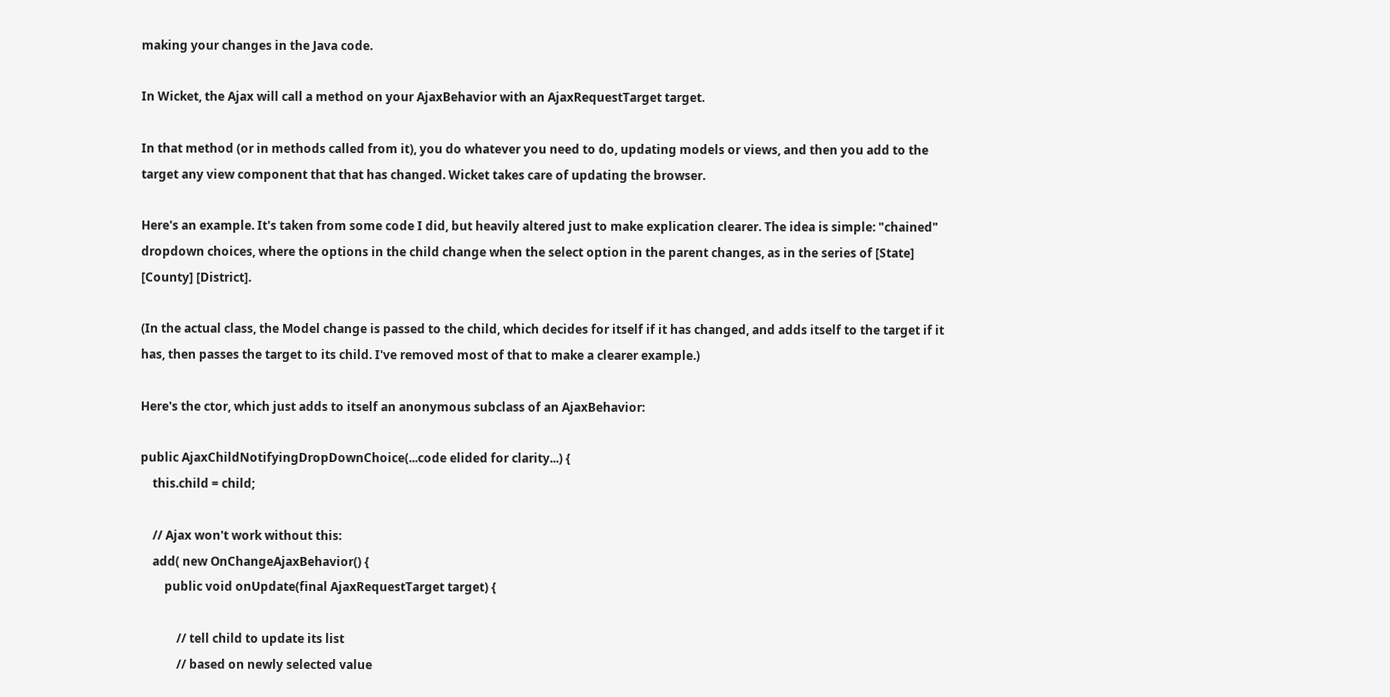making your changes in the Java code.

In Wicket, the Ajax will call a method on your AjaxBehavior with an AjaxRequestTarget target.

In that method (or in methods called from it), you do whatever you need to do, updating models or views, and then you add to the target any view component that that has changed. Wicket takes care of updating the browser.

Here's an example. It's taken from some code I did, but heavily altered just to make explication clearer. The idea is simple: "chained" dropdown choices, where the options in the child change when the select option in the parent changes, as in the series of [State] [County] [District].

(In the actual class, the Model change is passed to the child, which decides for itself if it has changed, and adds itself to the target if it has, then passes the target to its child. I've removed most of that to make a clearer example.)

Here's the ctor, which just adds to itself an anonymous subclass of an AjaxBehavior:

public AjaxChildNotifyingDropDownChoice(...code elided for clarity...) {
    this.child = child;

    // Ajax won't work without this:
    add( new OnChangeAjaxBehavior() {
        public void onUpdate(final AjaxRequestTarget target) {

            // tell child to update its list
            // based on newly selected value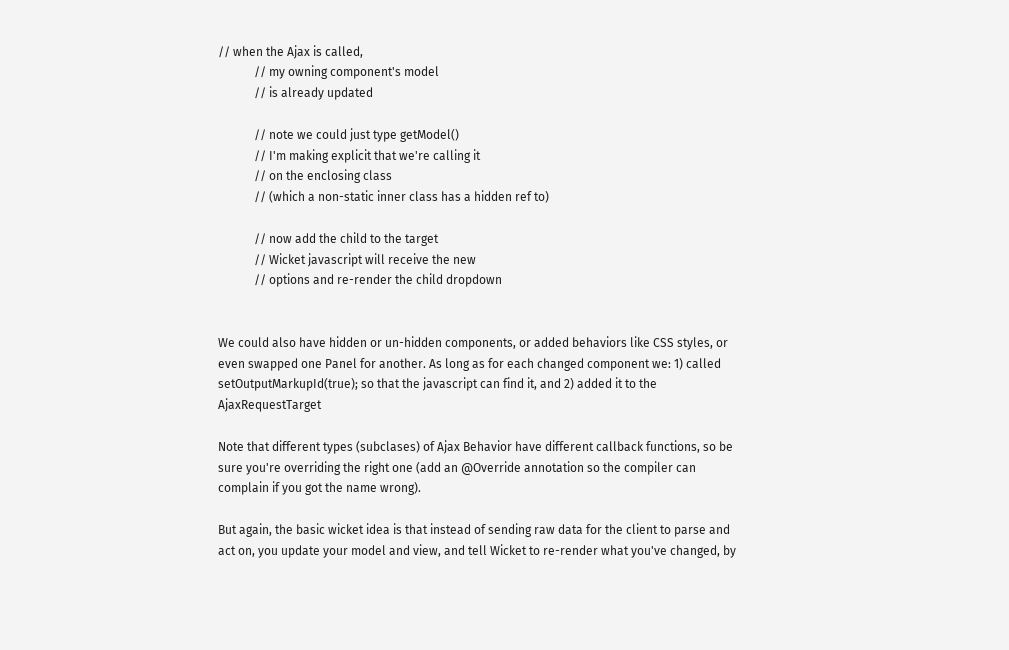// when the Ajax is called,
            // my owning component's model
            // is already updated

            // note we could just type getModel()
            // I'm making explicit that we're calling it
            // on the enclosing class
            // (which a non-static inner class has a hidden ref to)

            // now add the child to the target
            // Wicket javascript will receive the new
            // options and re-render the child dropdown


We could also have hidden or un-hidden components, or added behaviors like CSS styles, or even swapped one Panel for another. As long as for each changed component we: 1) called setOutputMarkupId(true); so that the javascript can find it, and 2) added it to the AjaxRequestTarget

Note that different types (subclases) of Ajax Behavior have different callback functions, so be sure you're overriding the right one (add an @Override annotation so the compiler can complain if you got the name wrong).

But again, the basic wicket idea is that instead of sending raw data for the client to parse and act on, you update your model and view, and tell Wicket to re-render what you've changed, by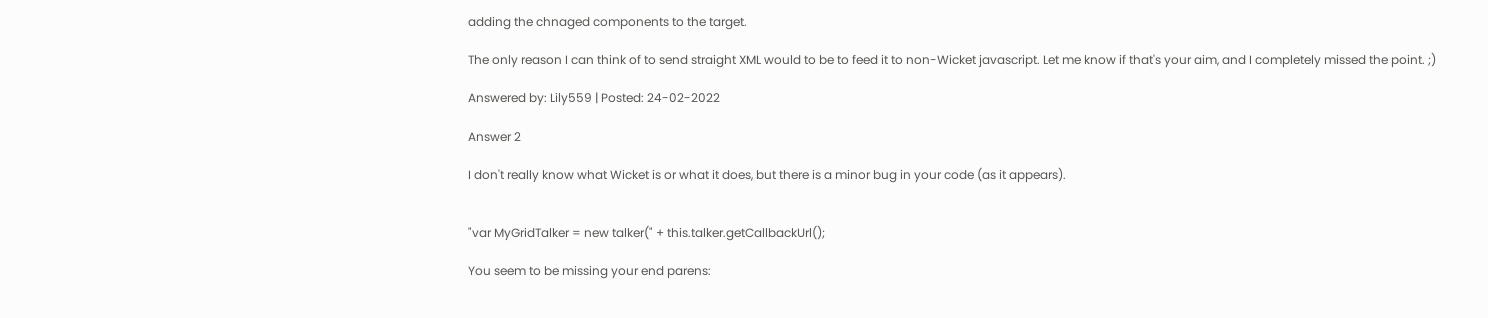adding the chnaged components to the target.

The only reason I can think of to send straight XML would to be to feed it to non-Wicket javascript. Let me know if that's your aim, and I completely missed the point. ;)

Answered by: Lily559 | Posted: 24-02-2022

Answer 2

I don't really know what Wicket is or what it does, but there is a minor bug in your code (as it appears).


"var MyGridTalker = new talker(" + this.talker.getCallbackUrl();

You seem to be missing your end parens: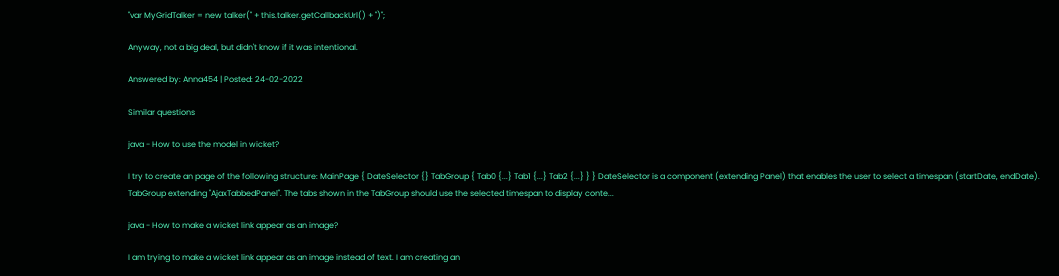"var MyGridTalker = new talker(" + this.talker.getCallbackUrl() + ")";

Anyway, not a big deal, but didn't know if it was intentional.

Answered by: Anna454 | Posted: 24-02-2022

Similar questions

java - How to use the model in wicket?

I try to create an page of the following structure: MainPage { DateSelector {} TabGroup { Tab0 {...} Tab1 {...} Tab2 {...} } } DateSelector is a component (extending Panel) that enables the user to select a timespan (startDate, endDate). TabGroup extending "AjaxTabbedPanel". The tabs shown in the TabGroup should use the selected timespan to display conte...

java - How to make a wicket link appear as an image?

I am trying to make a wicket link appear as an image instead of text. I am creating an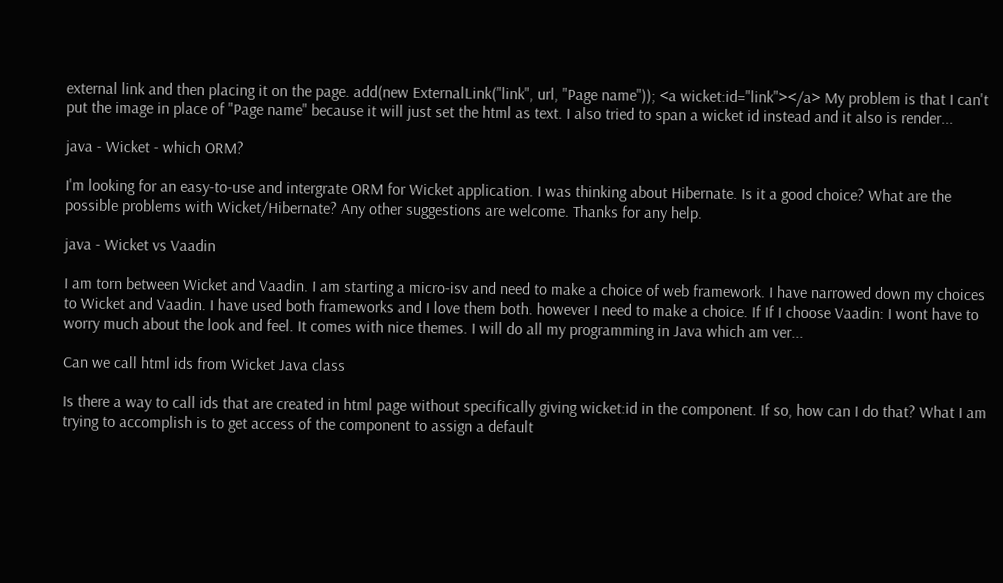external link and then placing it on the page. add(new ExternalLink("link", url, "Page name")); <a wicket:id="link"></a> My problem is that I can't put the image in place of "Page name" because it will just set the html as text. I also tried to span a wicket id instead and it also is render...

java - Wicket - which ORM?

I'm looking for an easy-to-use and intergrate ORM for Wicket application. I was thinking about Hibernate. Is it a good choice? What are the possible problems with Wicket/Hibernate? Any other suggestions are welcome. Thanks for any help.

java - Wicket vs Vaadin

I am torn between Wicket and Vaadin. I am starting a micro-isv and need to make a choice of web framework. I have narrowed down my choices to Wicket and Vaadin. I have used both frameworks and I love them both. however I need to make a choice. If If I choose Vaadin: I wont have to worry much about the look and feel. It comes with nice themes. I will do all my programming in Java which am ver...

Can we call html ids from Wicket Java class

Is there a way to call ids that are created in html page without specifically giving wicket:id in the component. If so, how can I do that? What I am trying to accomplish is to get access of the component to assign a default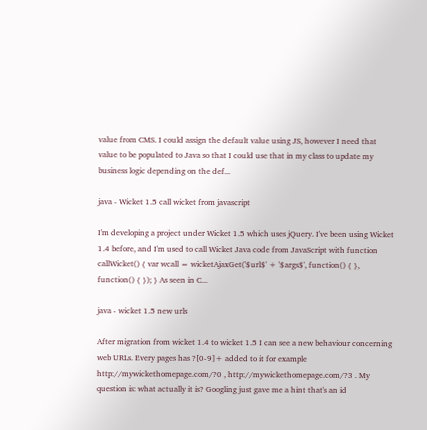value from CMS. I could assign the default value using JS, however I need that value to be populated to Java so that I could use that in my class to update my business logic depending on the def...

java - Wicket 1.5 call wicket from javascript

I'm developing a project under Wicket 1.5 which uses jQuery. I've been using Wicket 1.4 before, and I'm used to call Wicket Java code from JavaScript with function callWicket() { var wcall = wicketAjaxGet('$url$' + '$args$', function() { }, function() { }); } As seen in C...

java - wicket 1.5 new urls

After migration from wicket 1.4 to wicket 1.5 I can see a new behaviour concerning web URLs. Every pages has ?[0-9]+ added to it for example http://mywickethomepage.com/?0 , http://mywickethomepage.com/?3 . My question is: what actually it is? Googling just gave me a hint that's an id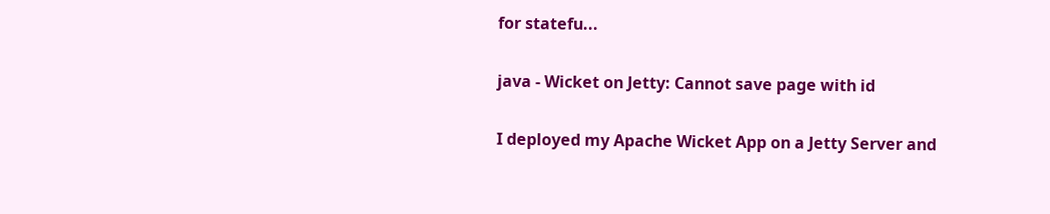for statefu...

java - Wicket on Jetty: Cannot save page with id

I deployed my Apache Wicket App on a Jetty Server and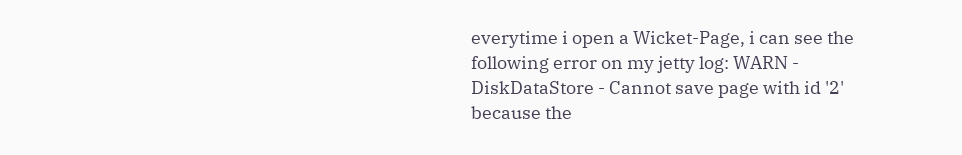everytime i open a Wicket-Page, i can see the following error on my jetty log: WARN - DiskDataStore - Cannot save page with id '2' because the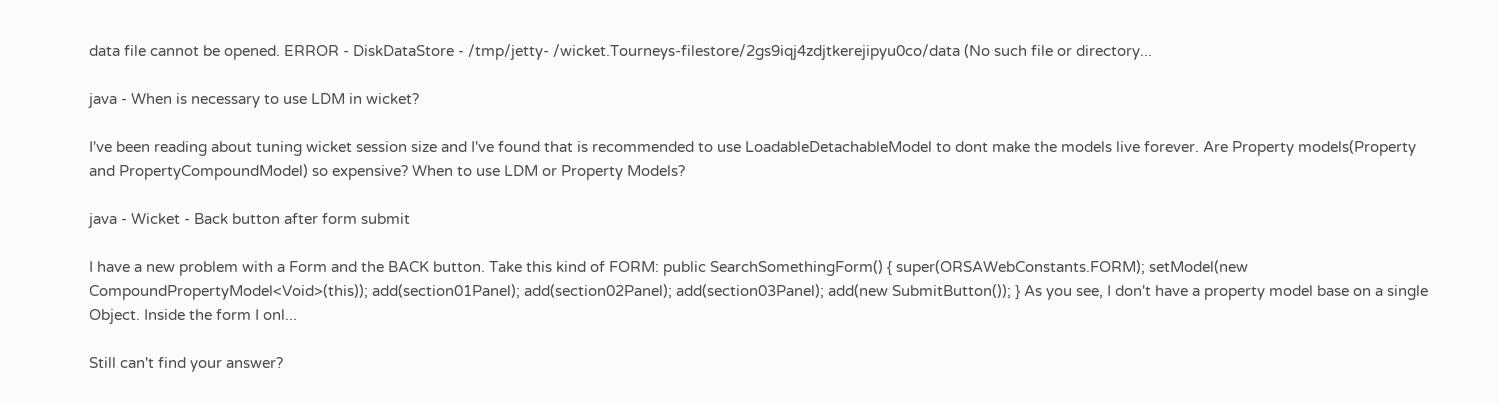data file cannot be opened. ERROR - DiskDataStore - /tmp/jetty- /wicket.Tourneys-filestore/2gs9iqj4zdjtkerejipyu0co/data (No such file or directory...

java - When is necessary to use LDM in wicket?

I've been reading about tuning wicket session size and I've found that is recommended to use LoadableDetachableModel to dont make the models live forever. Are Property models(Property and PropertyCompoundModel) so expensive? When to use LDM or Property Models?

java - Wicket - Back button after form submit

I have a new problem with a Form and the BACK button. Take this kind of FORM: public SearchSomethingForm() { super(ORSAWebConstants.FORM); setModel(new CompoundPropertyModel<Void>(this)); add(section01Panel); add(section02Panel); add(section03Panel); add(new SubmitButton()); } As you see, I don't have a property model base on a single Object. Inside the form I onl...

Still can't find your answer?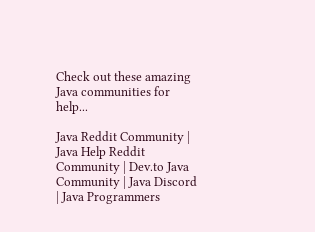Check out these amazing Java communities for help...

Java Reddit Community | Java Help Reddit Community | Dev.to Java Community | Java Discord | Java Programmers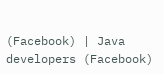(Facebook) | Java developers (Facebook)